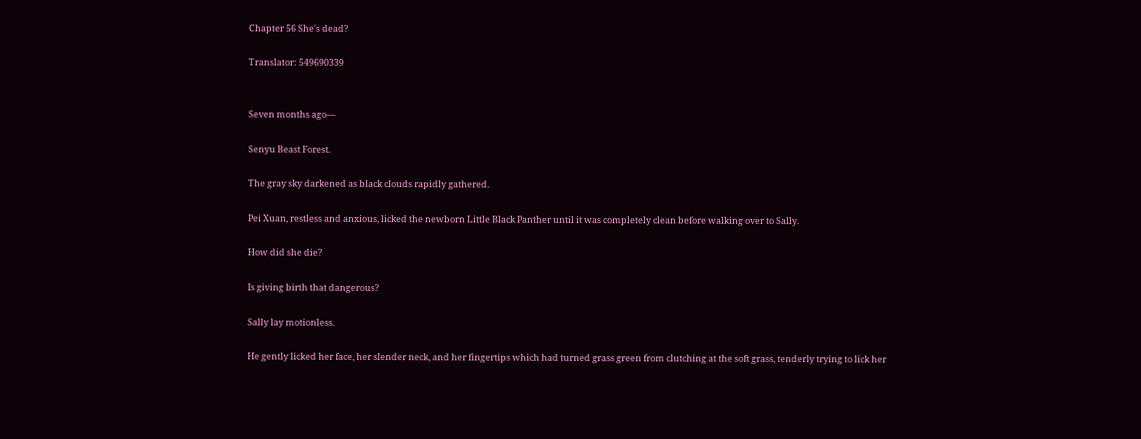Chapter 56 She's dead?

Translator: 549690339


Seven months ago—

Senyu Beast Forest.

The gray sky darkened as black clouds rapidly gathered.

Pei Xuan, restless and anxious, licked the newborn Little Black Panther until it was completely clean before walking over to Sally.

How did she die?

Is giving birth that dangerous?

Sally lay motionless.

He gently licked her face, her slender neck, and her fingertips which had turned grass green from clutching at the soft grass, tenderly trying to lick her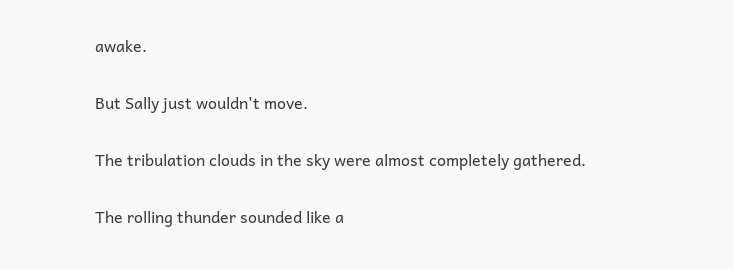awake.

But Sally just wouldn't move.

The tribulation clouds in the sky were almost completely gathered.

The rolling thunder sounded like a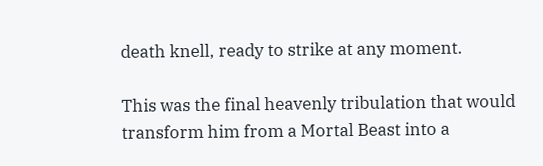death knell, ready to strike at any moment.

This was the final heavenly tribulation that would transform him from a Mortal Beast into a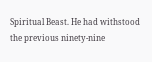Spiritual Beast. He had withstood the previous ninety-nine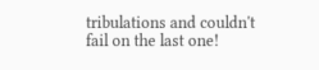tribulations and couldn't fail on the last one!